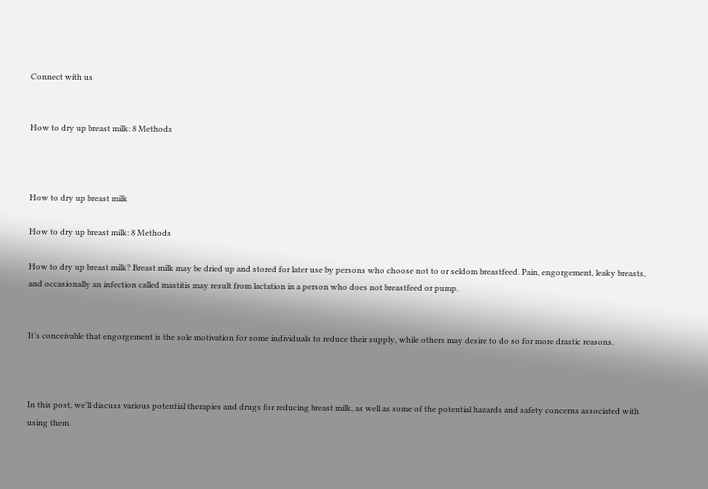Connect with us


How to dry up breast milk: 8 Methods



How to dry up breast milk

How to dry up breast milk: 8 Methods

How to dry up breast milk? Breast milk may be dried up and stored for later use by persons who choose not to or seldom breastfeed. Pain, engorgement, leaky breasts, and occasionally an infection called mastitis may result from lactation in a person who does not breastfeed or pump.


It’s conceivable that engorgement is the sole motivation for some individuals to reduce their supply, while others may desire to do so for more drastic reasons.



In this post, we’ll discuss various potential therapies and drugs for reducing breast milk, as well as some of the potential hazards and safety concerns associated with using them.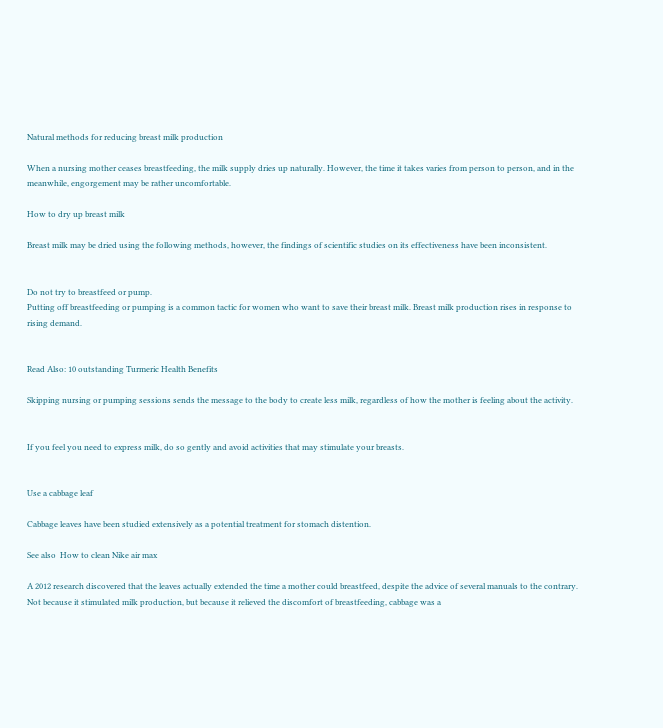Natural methods for reducing breast milk production

When a nursing mother ceases breastfeeding, the milk supply dries up naturally. However, the time it takes varies from person to person, and in the meanwhile, engorgement may be rather uncomfortable.

How to dry up breast milk

Breast milk may be dried using the following methods, however, the findings of scientific studies on its effectiveness have been inconsistent.


Do not try to breastfeed or pump.
Putting off breastfeeding or pumping is a common tactic for women who want to save their breast milk. Breast milk production rises in response to rising demand.


Read Also: 10 outstanding Turmeric Health Benefits

Skipping nursing or pumping sessions sends the message to the body to create less milk, regardless of how the mother is feeling about the activity.


If you feel you need to express milk, do so gently and avoid activities that may stimulate your breasts.


Use a cabbage leaf

Cabbage leaves have been studied extensively as a potential treatment for stomach distention.

See also  How to clean Nike air max

A 2012 research discovered that the leaves actually extended the time a mother could breastfeed, despite the advice of several manuals to the contrary. Not because it stimulated milk production, but because it relieved the discomfort of breastfeeding, cabbage was a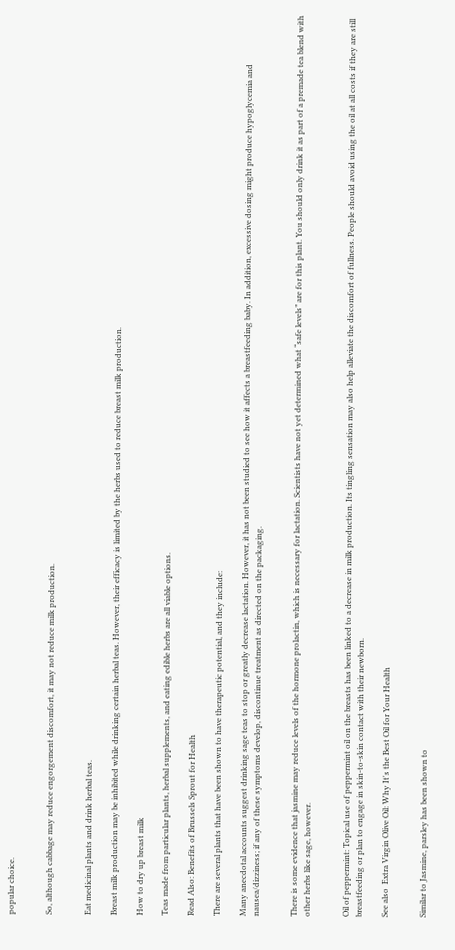popular choice.


So, although cabbage may reduce engorgement discomfort, it may not reduce milk production.


Eat medicinal plants and drink herbal teas.

Breast milk production may be inhibited while drinking certain herbal teas. However, their efficacy is limited by the herbs used to reduce breast milk production.

How to dry up breast milk

Teas made from particular plants, herbal supplements, and eating edible herbs are all viable options.

Read Also: Benefits of Brussels Sprout for Health

There are several plants that have been shown to have therapeutic potential, and they include:

Many anecdotal accounts suggest drinking sage teas to stop or greatly decrease lactation. However, it has not been studied to see how it affects a breastfeeding baby. In addition, excessive dosing might produce hypoglycemia and nausea/dizziness; if any of these symptoms develop, discontinue treatment as directed on the packaging.


There is some evidence that jasmine may reduce levels of the hormone prolactin, which is necessary for lactation. Scientists have not yet determined what “safe levels” are for this plant. You should only drink it as part of a premade tea blend with other herbs like sage, however.


Oil of peppermint: Topical use of peppermint oil on the breasts has been linked to a decrease in milk production. Its tingling sensation may also help alleviate the discomfort of fullness. People should avoid using the oil at all costs if they are still breastfeeding or plan to engage in skin-to-skin contact with their newborn.

See also  Extra Virgin Olive Oil: Why It's the Best Oil for Your Health


Similar to Jasmine, parsley has been shown to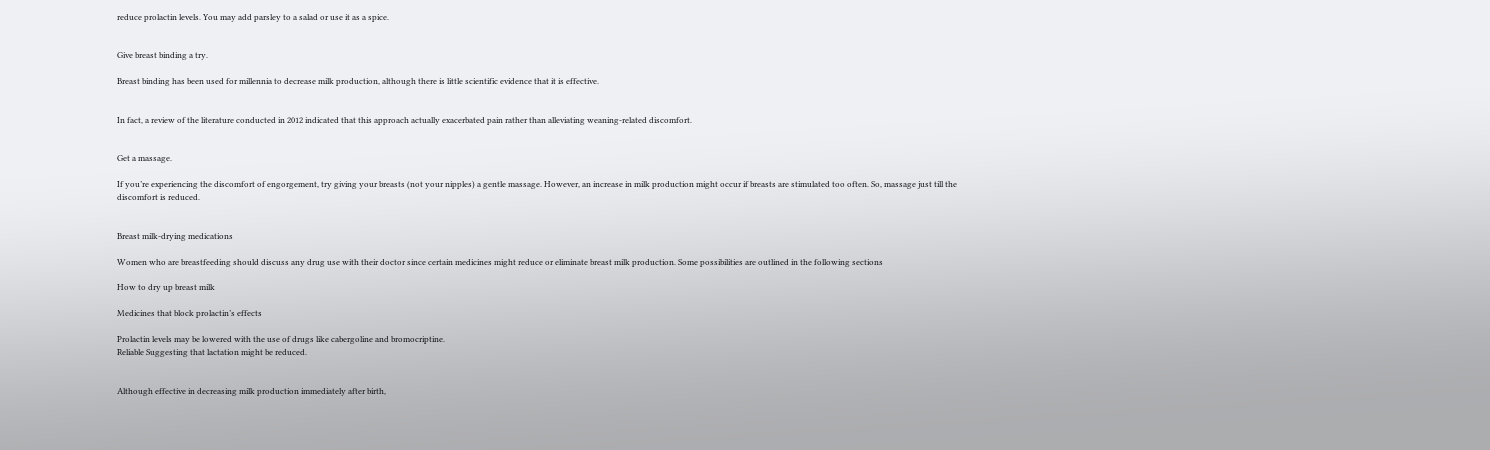reduce prolactin levels. You may add parsley to a salad or use it as a spice.


Give breast binding a try.

Breast binding has been used for millennia to decrease milk production, although there is little scientific evidence that it is effective.


In fact, a review of the literature conducted in 2012 indicated that this approach actually exacerbated pain rather than alleviating weaning-related discomfort.


Get a massage.

If you’re experiencing the discomfort of engorgement, try giving your breasts (not your nipples) a gentle massage. However, an increase in milk production might occur if breasts are stimulated too often. So, massage just till the discomfort is reduced.


Breast milk-drying medications

Women who are breastfeeding should discuss any drug use with their doctor since certain medicines might reduce or eliminate breast milk production. Some possibilities are outlined in the following sections

How to dry up breast milk

Medicines that block prolactin’s effects

Prolactin levels may be lowered with the use of drugs like cabergoline and bromocriptine.
Reliable Suggesting that lactation might be reduced.


Although effective in decreasing milk production immediately after birth,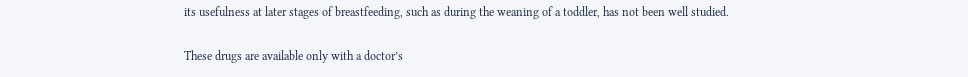its usefulness at later stages of breastfeeding, such as during the weaning of a toddler, has not been well studied.

These drugs are available only with a doctor’s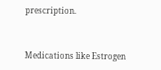prescription.


Medications like Estrogen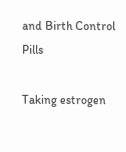and Birth Control Pills

Taking estrogen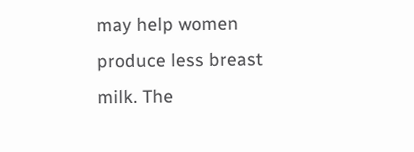may help women produce less breast milk. The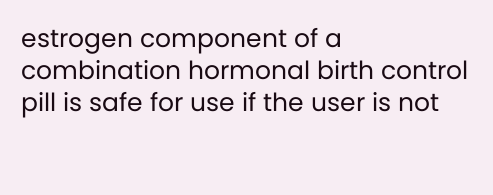estrogen component of a combination hormonal birth control pill is safe for use if the user is not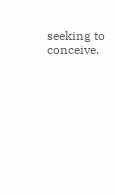seeking to conceive.